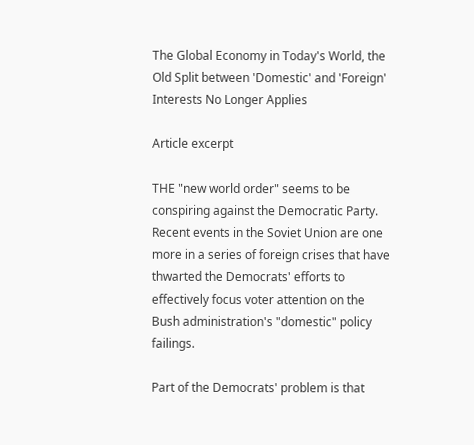The Global Economy in Today's World, the Old Split between 'Domestic' and 'Foreign' Interests No Longer Applies

Article excerpt

THE "new world order" seems to be conspiring against the Democratic Party. Recent events in the Soviet Union are one more in a series of foreign crises that have thwarted the Democrats' efforts to effectively focus voter attention on the Bush administration's "domestic" policy failings.

Part of the Democrats' problem is that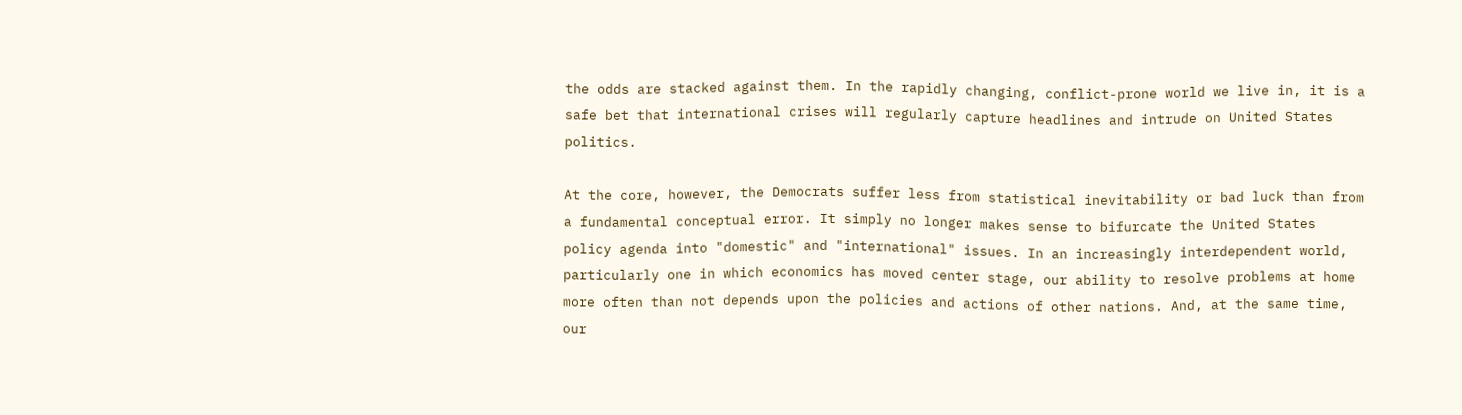the odds are stacked against them. In the rapidly changing, conflict-prone world we live in, it is a safe bet that international crises will regularly capture headlines and intrude on United States politics.

At the core, however, the Democrats suffer less from statistical inevitability or bad luck than from a fundamental conceptual error. It simply no longer makes sense to bifurcate the United States policy agenda into "domestic" and "international" issues. In an increasingly interdependent world, particularly one in which economics has moved center stage, our ability to resolve problems at home more often than not depends upon the policies and actions of other nations. And, at the same time, our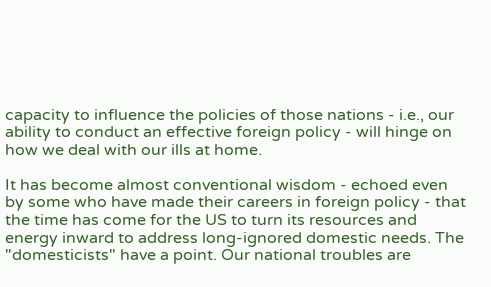capacity to influence the policies of those nations - i.e., our ability to conduct an effective foreign policy - will hinge on how we deal with our ills at home.

It has become almost conventional wisdom - echoed even by some who have made their careers in foreign policy - that the time has come for the US to turn its resources and energy inward to address long-ignored domestic needs. The "domesticists" have a point. Our national troubles are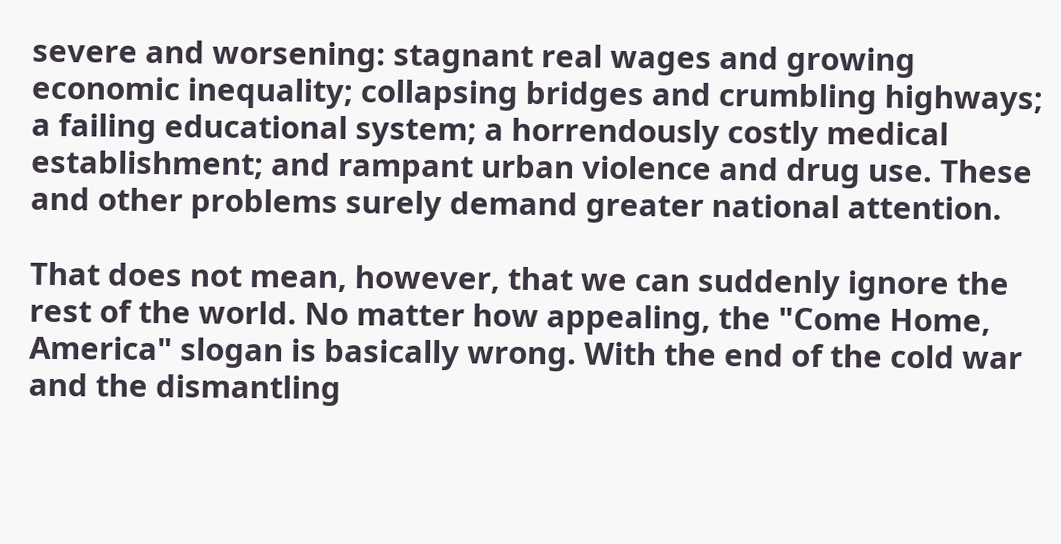severe and worsening: stagnant real wages and growing economic inequality; collapsing bridges and crumbling highways; a failing educational system; a horrendously costly medical establishment; and rampant urban violence and drug use. These and other problems surely demand greater national attention.

That does not mean, however, that we can suddenly ignore the rest of the world. No matter how appealing, the "Come Home, America" slogan is basically wrong. With the end of the cold war and the dismantling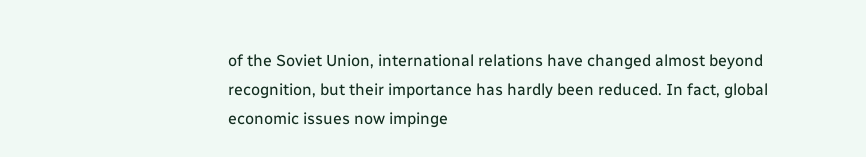of the Soviet Union, international relations have changed almost beyond recognition, but their importance has hardly been reduced. In fact, global economic issues now impinge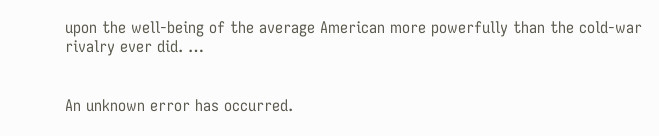upon the well-being of the average American more powerfully than the cold-war rivalry ever did. …


An unknown error has occurred.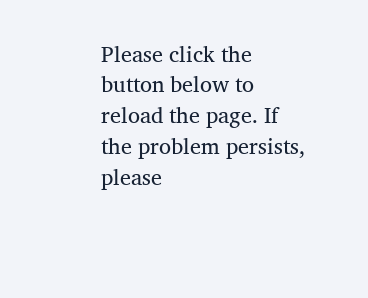Please click the button below to reload the page. If the problem persists, please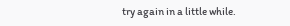try again in a little while.